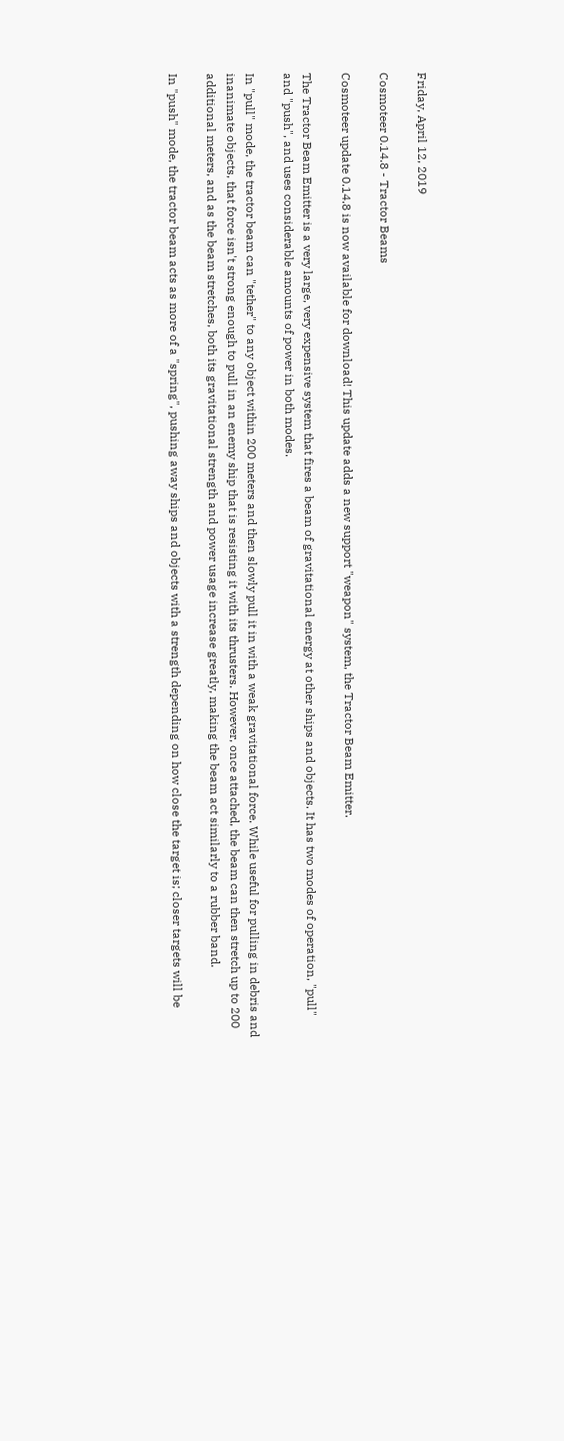Friday, April 12, 2019

Cosmoteer 0.14.8 - Tractor Beams

Cosmoteer update 0.14.8 is now available for download! This update adds a new support "weapon" system, the Tractor Beam Emitter.

The Tractor Beam Emitter is a very large, very expensive system that fires a beam of gravitational energy at other ships and objects. It has two modes of operation, "pull" and "push", and uses considerable amounts of power in both modes.

In "pull" mode, the tractor beam can "tether" to any object within 200 meters and then slowly pull it in with a weak gravitational force. While useful for pulling in debris and inanimate objects, that force isn't strong enough to pull in an enemy ship that is resisting it with its thrusters. However, once attached, the beam can then stretch up to 200 additional meters, and as the beam stretches, both its gravitational strength and power usage increase greatly, making the beam act similarly to a rubber band.

In "push" mode, the tractor beam acts as more of a "spring", pushing away ships and objects with a strength depending on how close the target is; closer targets will be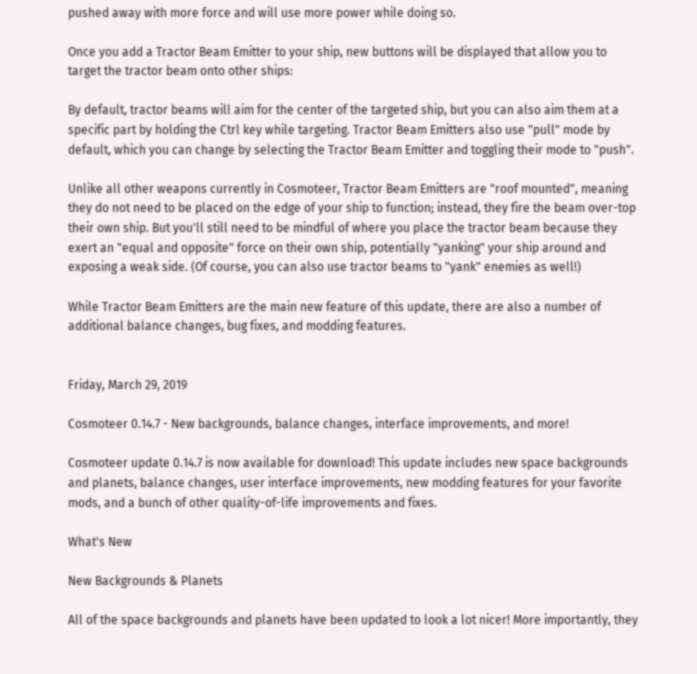pushed away with more force and will use more power while doing so.

Once you add a Tractor Beam Emitter to your ship, new buttons will be displayed that allow you to target the tractor beam onto other ships:

By default, tractor beams will aim for the center of the targeted ship, but you can also aim them at a specific part by holding the Ctrl key while targeting. Tractor Beam Emitters also use "pull" mode by default, which you can change by selecting the Tractor Beam Emitter and toggling their mode to "push".

Unlike all other weapons currently in Cosmoteer, Tractor Beam Emitters are "roof mounted", meaning they do not need to be placed on the edge of your ship to function; instead, they fire the beam over-top their own ship. But you'll still need to be mindful of where you place the tractor beam because they exert an "equal and opposite" force on their own ship, potentially "yanking" your ship around and exposing a weak side. (Of course, you can also use tractor beams to "yank" enemies as well!)

While Tractor Beam Emitters are the main new feature of this update, there are also a number of additional balance changes, bug fixes, and modding features.


Friday, March 29, 2019

Cosmoteer 0.14.7 - New backgrounds, balance changes, interface improvements, and more!

Cosmoteer update 0.14.7 is now available for download! This update includes new space backgrounds and planets, balance changes, user interface improvements, new modding features for your favorite mods, and a bunch of other quality-of-life improvements and fixes.

What's New

New Backgrounds & Planets

All of the space backgrounds and planets have been updated to look a lot nicer! More importantly, they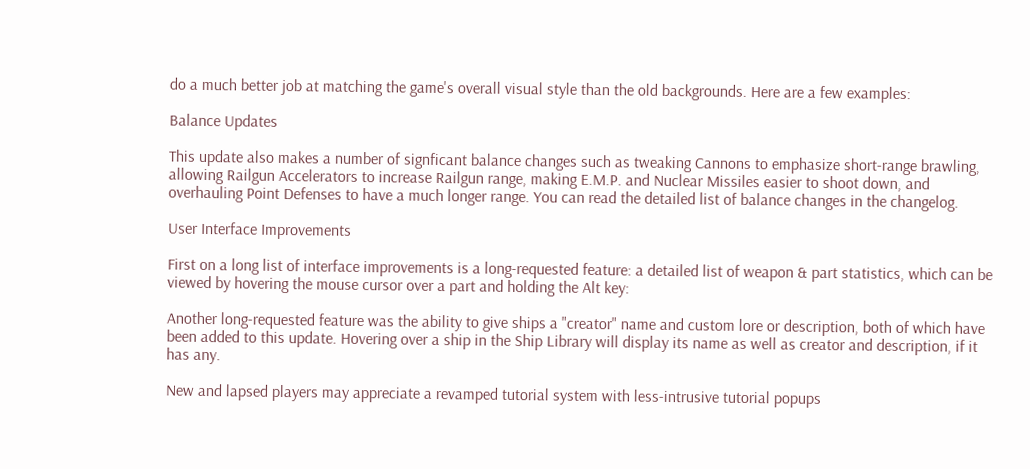do a much better job at matching the game's overall visual style than the old backgrounds. Here are a few examples:

Balance Updates

This update also makes a number of signficant balance changes such as tweaking Cannons to emphasize short-range brawling, allowing Railgun Accelerators to increase Railgun range, making E.M.P. and Nuclear Missiles easier to shoot down, and overhauling Point Defenses to have a much longer range. You can read the detailed list of balance changes in the changelog.

User Interface Improvements

First on a long list of interface improvements is a long-requested feature: a detailed list of weapon & part statistics, which can be viewed by hovering the mouse cursor over a part and holding the Alt key:

Another long-requested feature was the ability to give ships a "creator" name and custom lore or description, both of which have been added to this update. Hovering over a ship in the Ship Library will display its name as well as creator and description, if it has any.

New and lapsed players may appreciate a revamped tutorial system with less-intrusive tutorial popups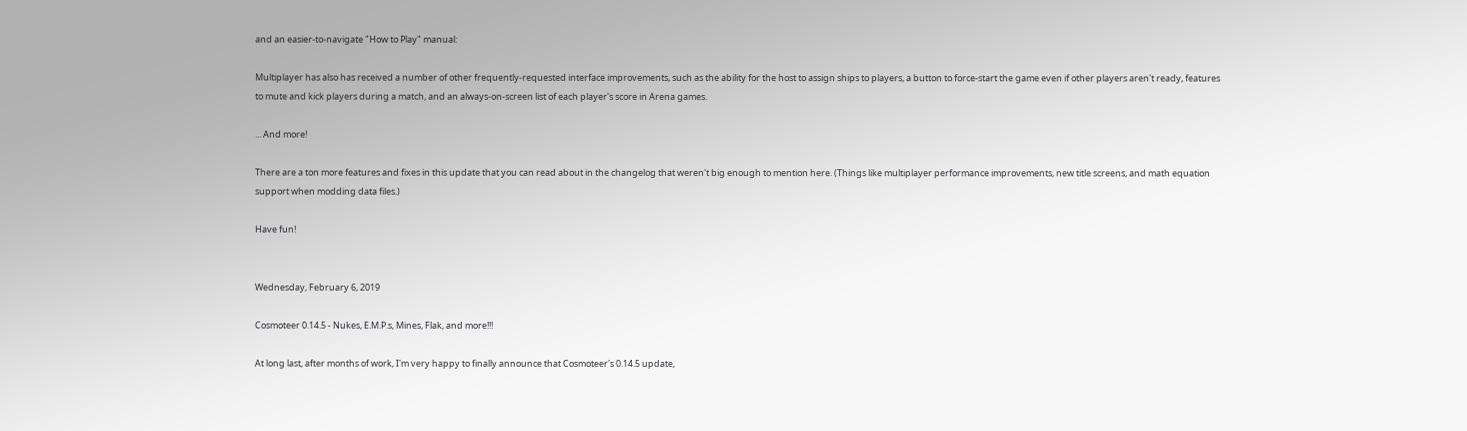and an easier-to-navigate "How to Play" manual:

Multiplayer has also has received a number of other frequently-requested interface improvements, such as the ability for the host to assign ships to players, a button to force-start the game even if other players aren't ready, features to mute and kick players during a match, and an always-on-screen list of each player's score in Arena games.

... And more!

There are a ton more features and fixes in this update that you can read about in the changelog that weren't big enough to mention here. (Things like multiplayer performance improvements, new title screens, and math equation support when modding data files.)

Have fun!


Wednesday, February 6, 2019

Cosmoteer 0.14.5 - Nukes, E.M.P.s, Mines, Flak, and more!!!

At long last, after months of work, I'm very happy to finally announce that Cosmoteer's 0.14.5 update,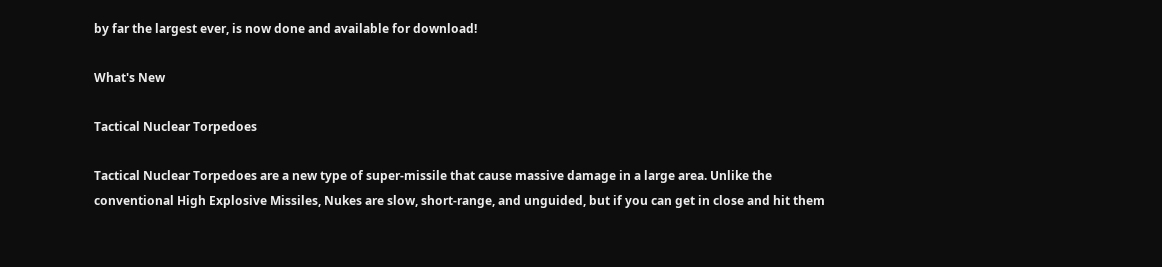by far the largest ever, is now done and available for download!

What's New

Tactical Nuclear Torpedoes

Tactical Nuclear Torpedoes are a new type of super-missile that cause massive damage in a large area. Unlike the conventional High Explosive Missiles, Nukes are slow, short-range, and unguided, but if you can get in close and hit them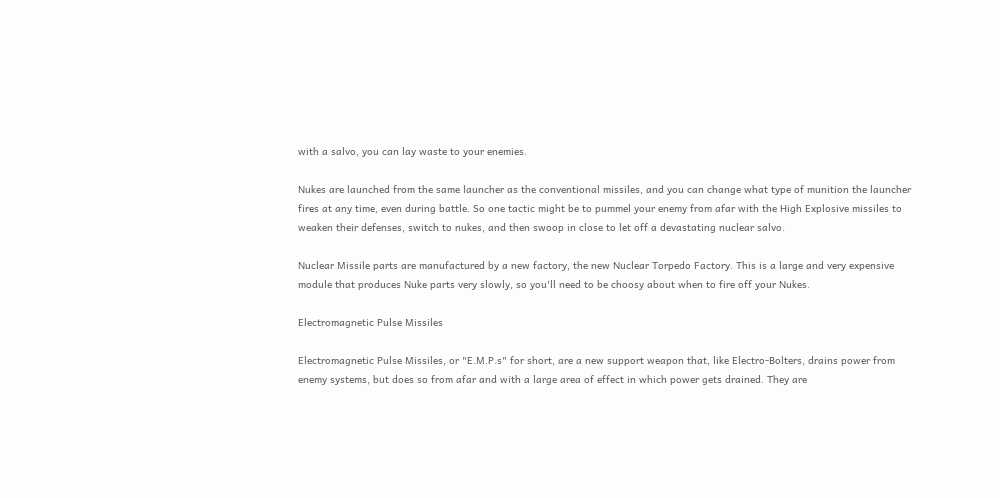with a salvo, you can lay waste to your enemies.

Nukes are launched from the same launcher as the conventional missiles, and you can change what type of munition the launcher fires at any time, even during battle. So one tactic might be to pummel your enemy from afar with the High Explosive missiles to weaken their defenses, switch to nukes, and then swoop in close to let off a devastating nuclear salvo.

Nuclear Missile parts are manufactured by a new factory, the new Nuclear Torpedo Factory. This is a large and very expensive module that produces Nuke parts very slowly, so you'll need to be choosy about when to fire off your Nukes.

Electromagnetic Pulse Missiles

Electromagnetic Pulse Missiles, or "E.M.P.s" for short, are a new support weapon that, like Electro-Bolters, drains power from enemy systems, but does so from afar and with a large area of effect in which power gets drained. They are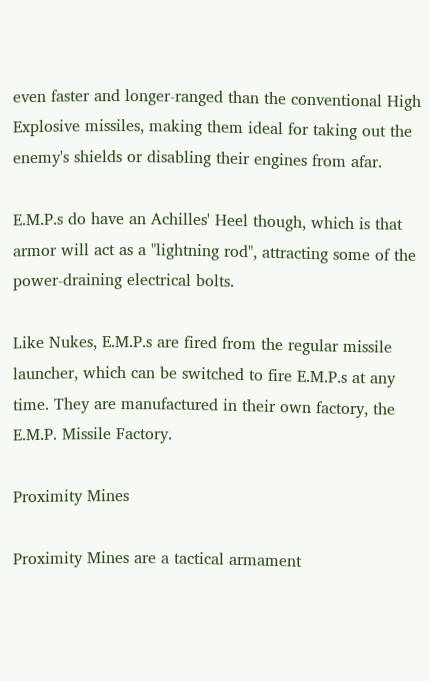even faster and longer-ranged than the conventional High Explosive missiles, making them ideal for taking out the enemy's shields or disabling their engines from afar.

E.M.P.s do have an Achilles' Heel though, which is that armor will act as a "lightning rod", attracting some of the power-draining electrical bolts.

Like Nukes, E.M.P.s are fired from the regular missile launcher, which can be switched to fire E.M.P.s at any time. They are manufactured in their own factory, the E.M.P. Missile Factory.

Proximity Mines

Proximity Mines are a tactical armament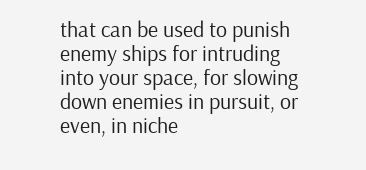that can be used to punish enemy ships for intruding into your space, for slowing down enemies in pursuit, or even, in niche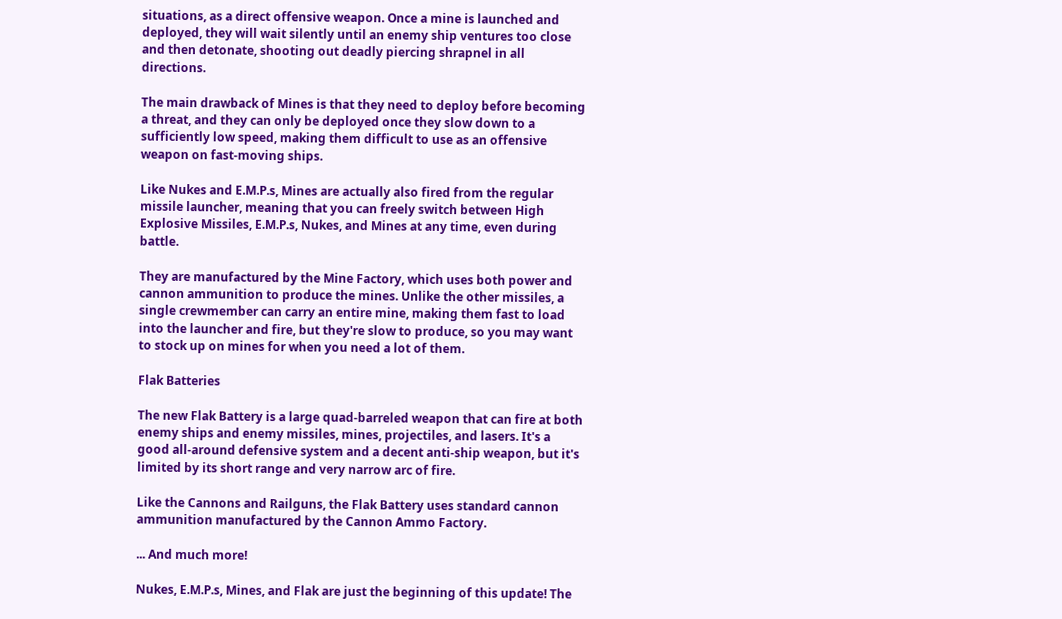situations, as a direct offensive weapon. Once a mine is launched and deployed, they will wait silently until an enemy ship ventures too close and then detonate, shooting out deadly piercing shrapnel in all directions.

The main drawback of Mines is that they need to deploy before becoming a threat, and they can only be deployed once they slow down to a sufficiently low speed, making them difficult to use as an offensive weapon on fast-moving ships.

Like Nukes and E.M.P.s, Mines are actually also fired from the regular missile launcher, meaning that you can freely switch between High Explosive Missiles, E.M.P.s, Nukes, and Mines at any time, even during battle.

They are manufactured by the Mine Factory, which uses both power and cannon ammunition to produce the mines. Unlike the other missiles, a single crewmember can carry an entire mine, making them fast to load into the launcher and fire, but they're slow to produce, so you may want to stock up on mines for when you need a lot of them.

Flak Batteries

The new Flak Battery is a large quad-barreled weapon that can fire at both enemy ships and enemy missiles, mines, projectiles, and lasers. It's a good all-around defensive system and a decent anti-ship weapon, but it's limited by its short range and very narrow arc of fire.

Like the Cannons and Railguns, the Flak Battery uses standard cannon ammunition manufactured by the Cannon Ammo Factory.

... And much more!

Nukes, E.M.P.s, Mines, and Flak are just the beginning of this update! The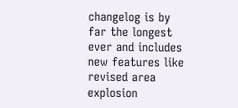changelog is by far the longest ever and includes new features like revised area explosion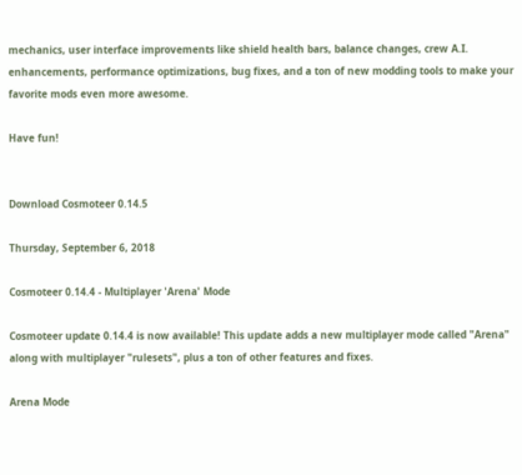mechanics, user interface improvements like shield health bars, balance changes, crew A.I. enhancements, performance optimizations, bug fixes, and a ton of new modding tools to make your favorite mods even more awesome.

Have fun!


Download Cosmoteer 0.14.5

Thursday, September 6, 2018

Cosmoteer 0.14.4 - Multiplayer 'Arena' Mode

Cosmoteer update 0.14.4 is now available! This update adds a new multiplayer mode called "Arena" along with multiplayer "rulesets", plus a ton of other features and fixes.

Arena Mode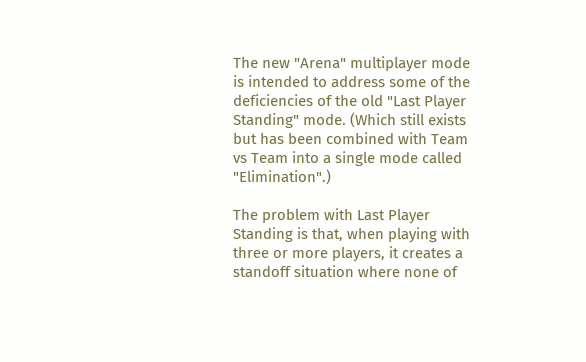The new "Arena" multiplayer mode is intended to address some of the deficiencies of the old "Last Player Standing" mode. (Which still exists but has been combined with Team vs Team into a single mode called "Elimination".)

The problem with Last Player Standing is that, when playing with three or more players, it creates a standoff situation where none of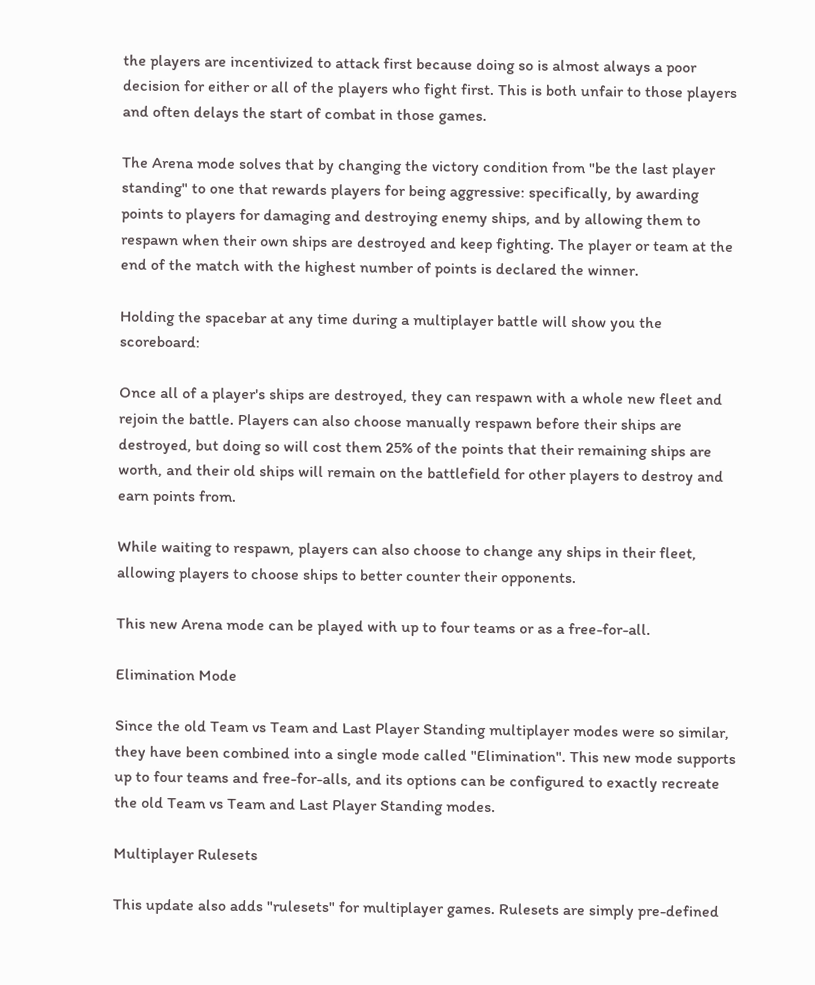the players are incentivized to attack first because doing so is almost always a poor decision for either or all of the players who fight first. This is both unfair to those players and often delays the start of combat in those games.

The Arena mode solves that by changing the victory condition from "be the last player standing" to one that rewards players for being aggressive: specifically, by awarding points to players for damaging and destroying enemy ships, and by allowing them to respawn when their own ships are destroyed and keep fighting. The player or team at the end of the match with the highest number of points is declared the winner.

Holding the spacebar at any time during a multiplayer battle will show you the scoreboard:

Once all of a player's ships are destroyed, they can respawn with a whole new fleet and rejoin the battle. Players can also choose manually respawn before their ships are destroyed, but doing so will cost them 25% of the points that their remaining ships are worth, and their old ships will remain on the battlefield for other players to destroy and earn points from.

While waiting to respawn, players can also choose to change any ships in their fleet, allowing players to choose ships to better counter their opponents.

This new Arena mode can be played with up to four teams or as a free-for-all.

Elimination Mode

Since the old Team vs Team and Last Player Standing multiplayer modes were so similar, they have been combined into a single mode called "Elimination". This new mode supports up to four teams and free-for-alls, and its options can be configured to exactly recreate the old Team vs Team and Last Player Standing modes.

Multiplayer Rulesets

This update also adds "rulesets" for multiplayer games. Rulesets are simply pre-defined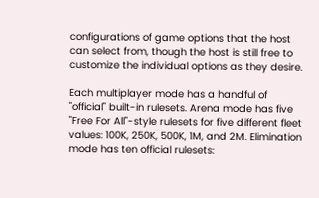configurations of game options that the host can select from, though the host is still free to customize the individual options as they desire.

Each multiplayer mode has a handful of "official" built-in rulesets. Arena mode has five "Free For All"-style rulesets for five different fleet values: 100K, 250K, 500K, 1M, and 2M. Elimination mode has ten official rulesets: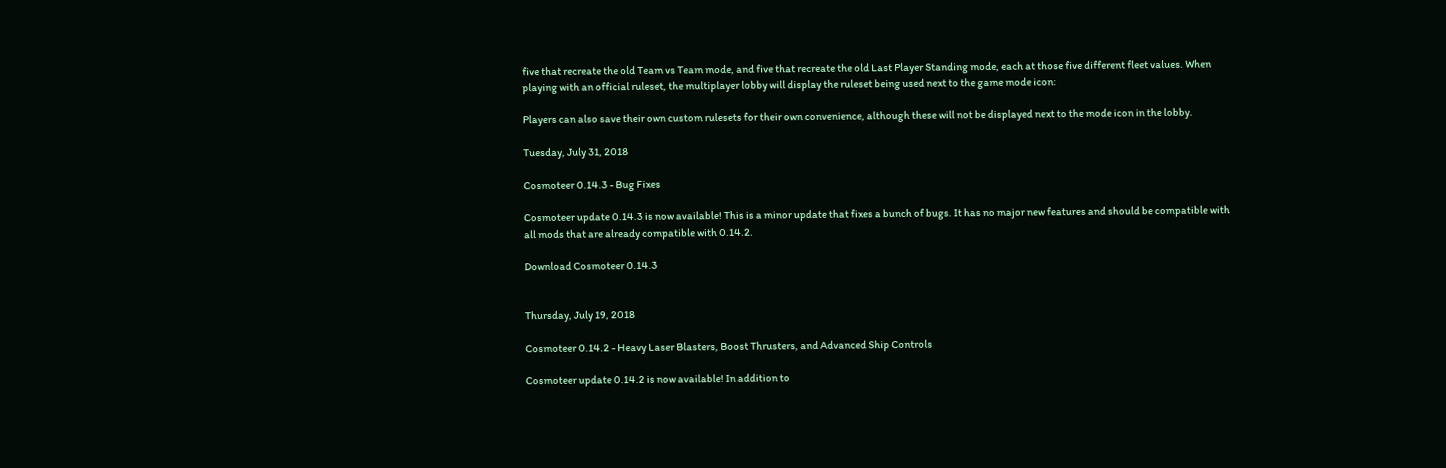five that recreate the old Team vs Team mode, and five that recreate the old Last Player Standing mode, each at those five different fleet values. When playing with an official ruleset, the multiplayer lobby will display the ruleset being used next to the game mode icon:

Players can also save their own custom rulesets for their own convenience, although these will not be displayed next to the mode icon in the lobby.

Tuesday, July 31, 2018

Cosmoteer 0.14.3 - Bug Fixes

Cosmoteer update 0.14.3 is now available! This is a minor update that fixes a bunch of bugs. It has no major new features and should be compatible with all mods that are already compatible with 0.14.2.

Download Cosmoteer 0.14.3


Thursday, July 19, 2018

Cosmoteer 0.14.2 - Heavy Laser Blasters, Boost Thrusters, and Advanced Ship Controls

Cosmoteer update 0.14.2 is now available! In addition to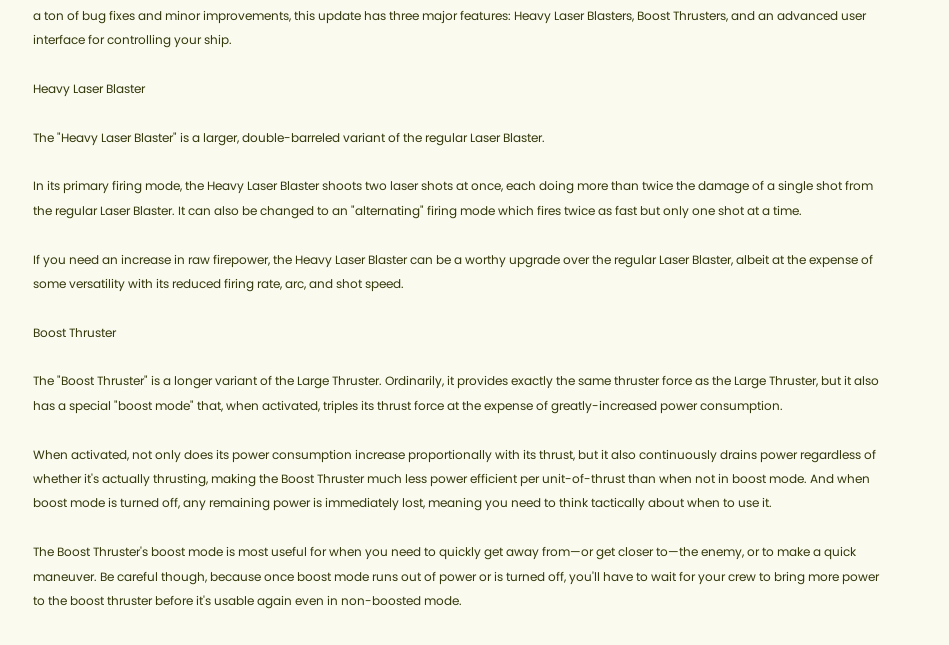a ton of bug fixes and minor improvements, this update has three major features: Heavy Laser Blasters, Boost Thrusters, and an advanced user interface for controlling your ship.

Heavy Laser Blaster

The "Heavy Laser Blaster" is a larger, double-barreled variant of the regular Laser Blaster.

In its primary firing mode, the Heavy Laser Blaster shoots two laser shots at once, each doing more than twice the damage of a single shot from the regular Laser Blaster. It can also be changed to an "alternating" firing mode which fires twice as fast but only one shot at a time.

If you need an increase in raw firepower, the Heavy Laser Blaster can be a worthy upgrade over the regular Laser Blaster, albeit at the expense of some versatility with its reduced firing rate, arc, and shot speed.

Boost Thruster

The "Boost Thruster" is a longer variant of the Large Thruster. Ordinarily, it provides exactly the same thruster force as the Large Thruster, but it also has a special "boost mode" that, when activated, triples its thrust force at the expense of greatly-increased power consumption.

When activated, not only does its power consumption increase proportionally with its thrust, but it also continuously drains power regardless of whether it's actually thrusting, making the Boost Thruster much less power efficient per unit-of-thrust than when not in boost mode. And when boost mode is turned off, any remaining power is immediately lost, meaning you need to think tactically about when to use it.

The Boost Thruster's boost mode is most useful for when you need to quickly get away from—or get closer to—the enemy, or to make a quick maneuver. Be careful though, because once boost mode runs out of power or is turned off, you'll have to wait for your crew to bring more power to the boost thruster before it's usable again even in non-boosted mode.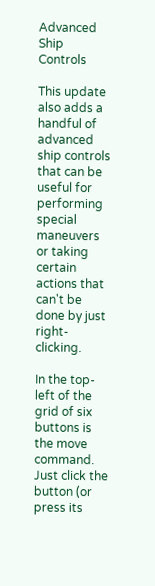Advanced Ship Controls

This update also adds a handful of advanced ship controls that can be useful for performing special maneuvers or taking certain actions that can't be done by just right-clicking.

In the top-left of the grid of six buttons is the move command. Just click the button (or press its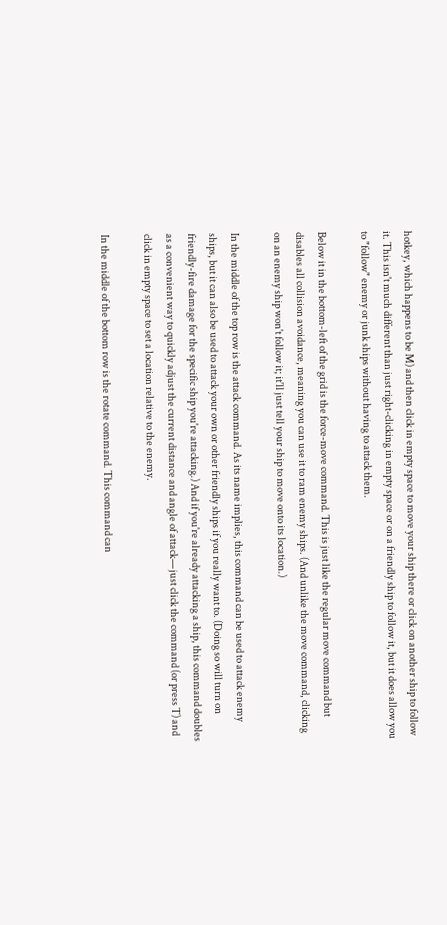hotkey, which happens to be M) and then click in empty space to move your ship there or click on another ship to follow it. This isn't much different than just right-clicking in empty space or on a friendly ship to follow it, but it does allow you to "follow" enemy or junk ships without having to attack them.

Below it in the bottom-left of the grid is the force-move command. This is just like the regular move command but disables all collision avoidance, meaning you can use it to ram enemy ships. (And unlike the move command, clicking on an enemy ship won't follow it; it'll just tell your ship to move onto its location.)

In the middle of the top row is the attack command. As its name implies, this command can be used to attack enemy ships, but it can also be used to attack your own or other friendly ships if you really want to. (Doing so will turn on friendly-fire damage for the specific ship you're attacking.) And if you're already attacking a ship, this command doubles as a convenient way to quickly adjust the current distance and angle of attack—just click the command (or press T) and click in empty space to set a location relative to the enemy.

In the middle of the bottom row is the rotate command. This command can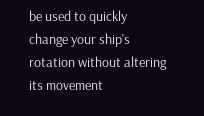be used to quickly change your ship's rotation without altering its movement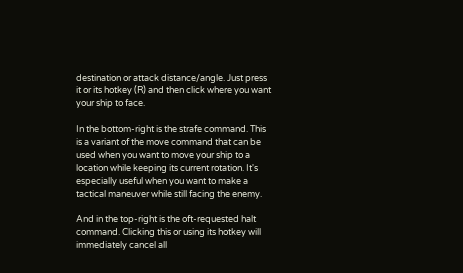destination or attack distance/angle. Just press it or its hotkey (R) and then click where you want your ship to face.

In the bottom-right is the strafe command. This is a variant of the move command that can be used when you want to move your ship to a location while keeping its current rotation. It's especially useful when you want to make a tactical maneuver while still facing the enemy.

And in the top-right is the oft-requested halt command. Clicking this or using its hotkey will immediately cancel all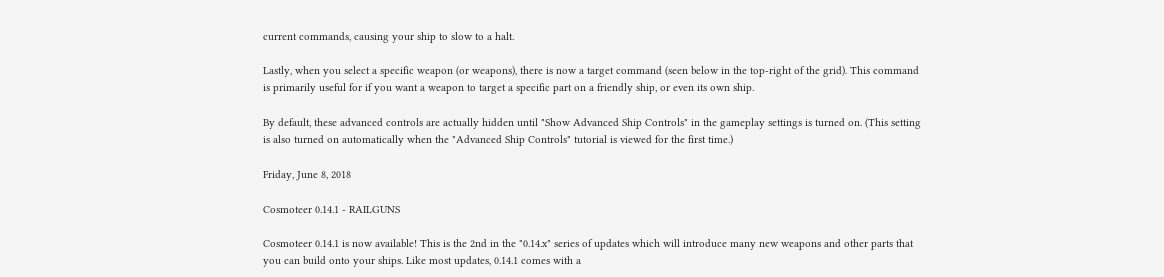current commands, causing your ship to slow to a halt.

Lastly, when you select a specific weapon (or weapons), there is now a target command (seen below in the top-right of the grid). This command is primarily useful for if you want a weapon to target a specific part on a friendly ship, or even its own ship.

By default, these advanced controls are actually hidden until "Show Advanced Ship Controls" in the gameplay settings is turned on. (This setting is also turned on automatically when the "Advanced Ship Controls" tutorial is viewed for the first time.)

Friday, June 8, 2018

Cosmoteer 0.14.1 - RAILGUNS

Cosmoteer 0.14.1 is now available! This is the 2nd in the "0.14.x" series of updates which will introduce many new weapons and other parts that you can build onto your ships. Like most updates, 0.14.1 comes with a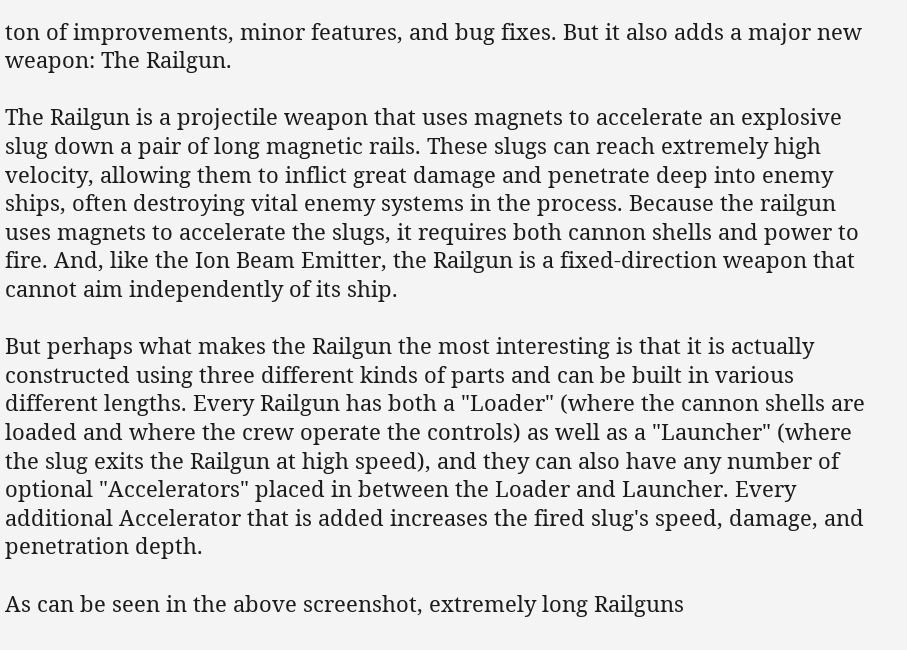ton of improvements, minor features, and bug fixes. But it also adds a major new weapon: The Railgun.

The Railgun is a projectile weapon that uses magnets to accelerate an explosive slug down a pair of long magnetic rails. These slugs can reach extremely high velocity, allowing them to inflict great damage and penetrate deep into enemy ships, often destroying vital enemy systems in the process. Because the railgun uses magnets to accelerate the slugs, it requires both cannon shells and power to fire. And, like the Ion Beam Emitter, the Railgun is a fixed-direction weapon that cannot aim independently of its ship.

But perhaps what makes the Railgun the most interesting is that it is actually constructed using three different kinds of parts and can be built in various different lengths. Every Railgun has both a "Loader" (where the cannon shells are loaded and where the crew operate the controls) as well as a "Launcher" (where the slug exits the Railgun at high speed), and they can also have any number of optional "Accelerators" placed in between the Loader and Launcher. Every additional Accelerator that is added increases the fired slug's speed, damage, and penetration depth.

As can be seen in the above screenshot, extremely long Railguns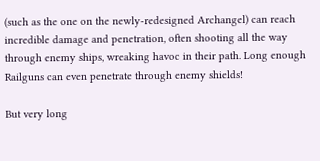(such as the one on the newly-redesigned Archangel) can reach incredible damage and penetration, often shooting all the way through enemy ships, wreaking havoc in their path. Long enough Railguns can even penetrate through enemy shields!

But very long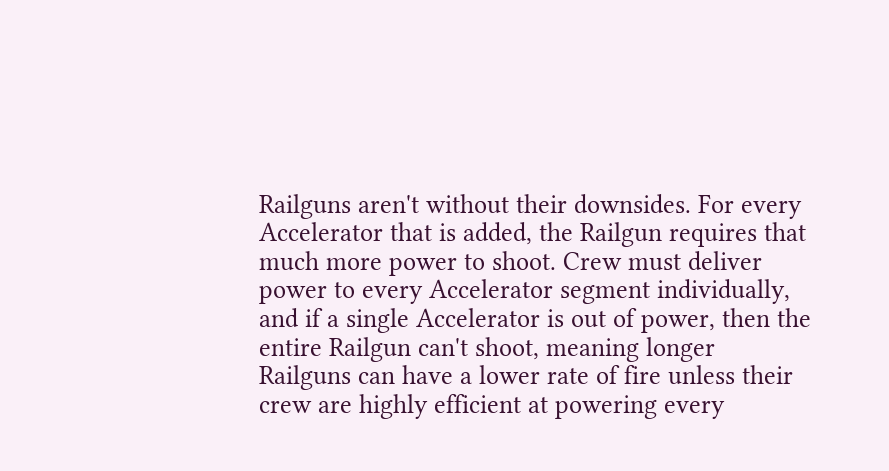Railguns aren't without their downsides. For every Accelerator that is added, the Railgun requires that much more power to shoot. Crew must deliver power to every Accelerator segment individually, and if a single Accelerator is out of power, then the entire Railgun can't shoot, meaning longer Railguns can have a lower rate of fire unless their crew are highly efficient at powering every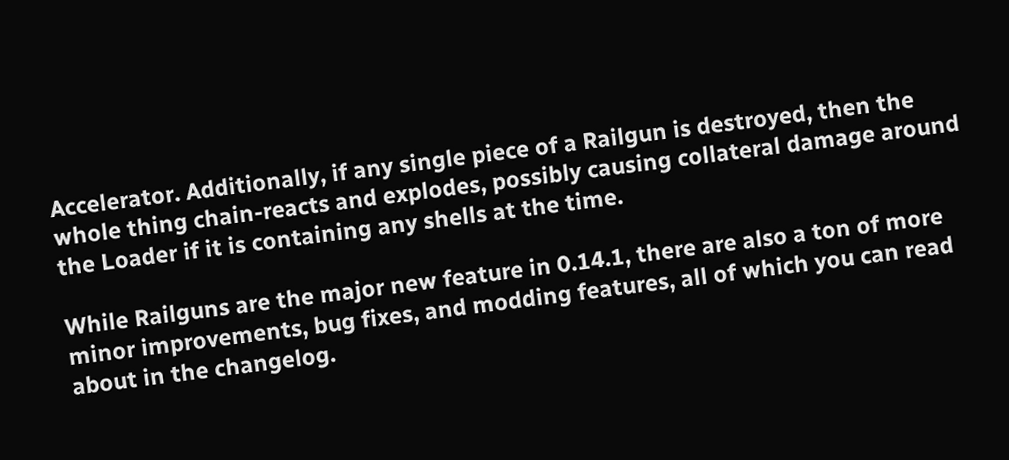Accelerator. Additionally, if any single piece of a Railgun is destroyed, then the whole thing chain-reacts and explodes, possibly causing collateral damage around the Loader if it is containing any shells at the time.

While Railguns are the major new feature in 0.14.1, there are also a ton of more minor improvements, bug fixes, and modding features, all of which you can read about in the changelog.